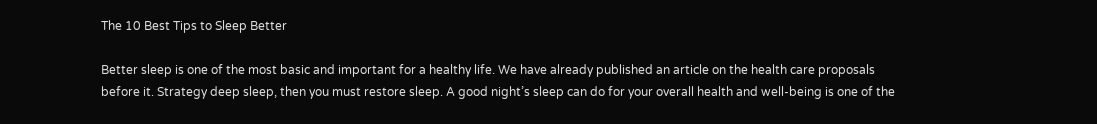The 10 Best Tips to Sleep Better

Better sleep is one of the most basic and important for a healthy life. We have already published an article on the health care proposals before it. Strategy deep sleep, then you must restore sleep. A good night’s sleep can do for your overall health and well-being is one of the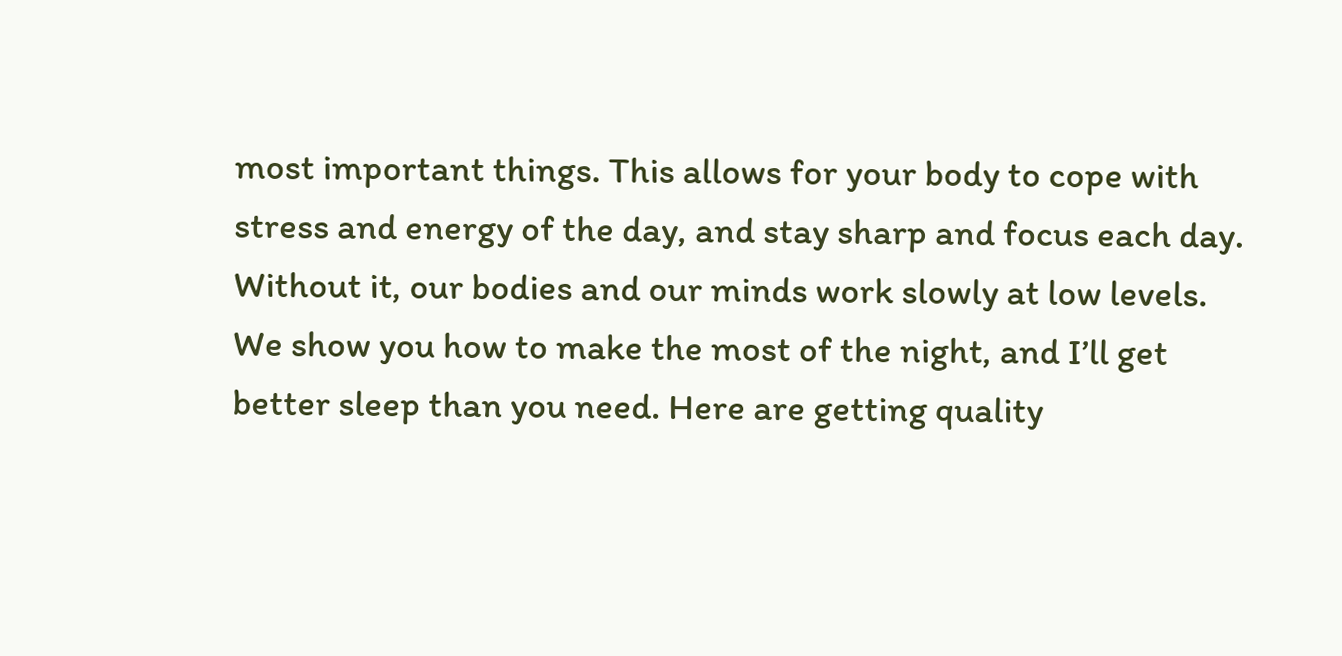most important things. This allows for your body to cope with stress and energy of the day, and stay sharp and focus each day. Without it, our bodies and our minds work slowly at low levels. We show you how to make the most of the night, and I’ll get better sleep than you need. Here are getting quality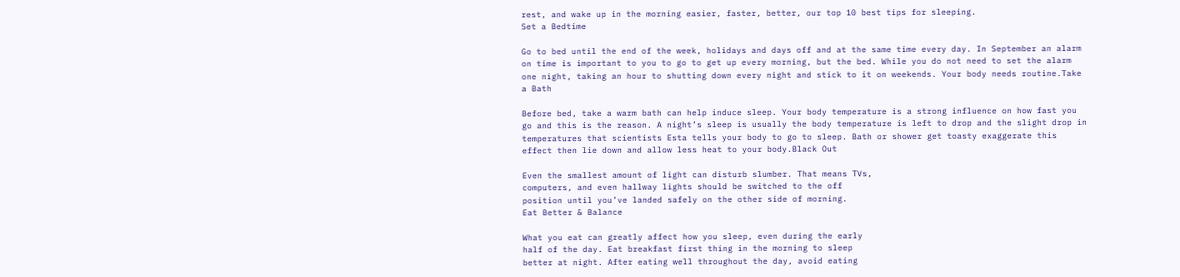rest, and wake up in the morning easier, faster, better, our top 10 best tips for sleeping.
Set a Bedtime

Go to bed until the end of the week, holidays and days off and at the same time every day. In September an alarm on time is important to you to go to get up every morning, but the bed. While you do not need to set the alarm one night, taking an hour to shutting down every night and stick to it on weekends. Your body needs routine.Take a Bath

Before bed, take a warm bath can help induce sleep. Your body temperature is a strong influence on how fast you go and this is the reason. A night’s sleep is usually the body temperature is left to drop and the slight drop in temperatures that scientists Esta tells your body to go to sleep. Bath or shower get toasty exaggerate this effect then lie down and allow less heat to your body.Black Out

Even the smallest amount of light can disturb slumber. That means TVs,
computers, and even hallway lights should be switched to the off
position until you’ve landed safely on the other side of morning.
Eat Better & Balance

What you eat can greatly affect how you sleep, even during the early
half of the day. Eat breakfast first thing in the morning to sleep
better at night. After eating well throughout the day, avoid eating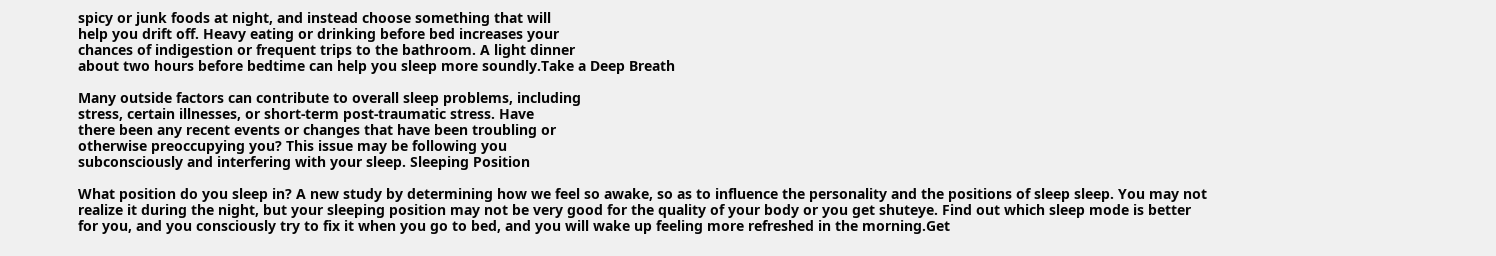spicy or junk foods at night, and instead choose something that will
help you drift off. Heavy eating or drinking before bed increases your
chances of indigestion or frequent trips to the bathroom. A light dinner
about two hours before bedtime can help you sleep more soundly.Take a Deep Breath

Many outside factors can contribute to overall sleep problems, including
stress, certain illnesses, or short-term post-traumatic stress. Have
there been any recent events or changes that have been troubling or
otherwise preoccupying you? This issue may be following you
subconsciously and interfering with your sleep. Sleeping Position

What position do you sleep in? A new study by determining how we feel so awake, so as to influence the personality and the positions of sleep sleep. You may not realize it during the night, but your sleeping position may not be very good for the quality of your body or you get shuteye. Find out which sleep mode is better for you, and you consciously try to fix it when you go to bed, and you will wake up feeling more refreshed in the morning.Get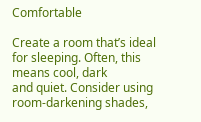Comfortable

Create a room that’s ideal for sleeping. Often, this means cool, dark
and quiet. Consider using room-darkening shades,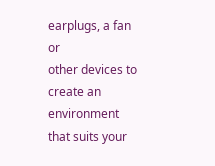earplugs, a fan or
other devices to create an environment that suits your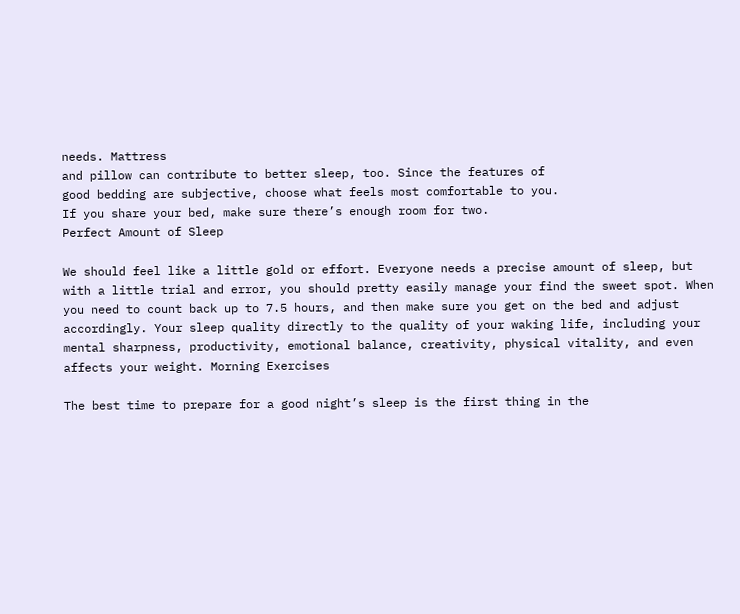needs. Mattress
and pillow can contribute to better sleep, too. Since the features of
good bedding are subjective, choose what feels most comfortable to you.
If you share your bed, make sure there’s enough room for two.
Perfect Amount of Sleep

We should feel like a little gold or effort. Everyone needs a precise amount of sleep, but with a little trial and error, you should pretty easily manage your find the sweet spot. When you need to count back up to 7.5 hours, and then make sure you get on the bed and adjust accordingly. Your sleep quality directly to the quality of your waking life, including your mental sharpness, productivity, emotional balance, creativity, physical vitality, and even affects your weight. Morning Exercises

The best time to prepare for a good night’s sleep is the first thing in the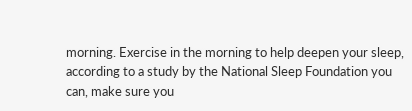morning. Exercise in the morning to help deepen your sleep, according to a study by the National Sleep Foundation you can, make sure you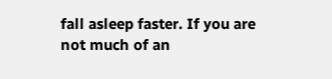fall asleep faster. If you are not much of an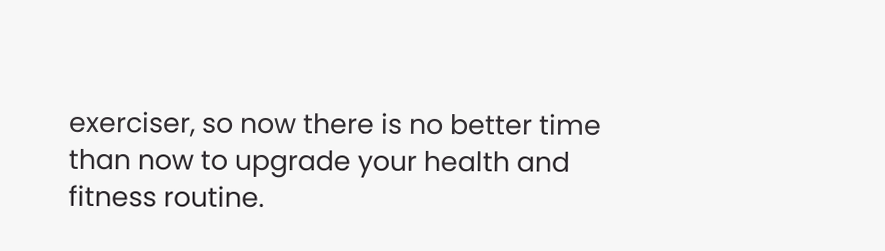exerciser, so now there is no better time than now to upgrade your health and fitness routine.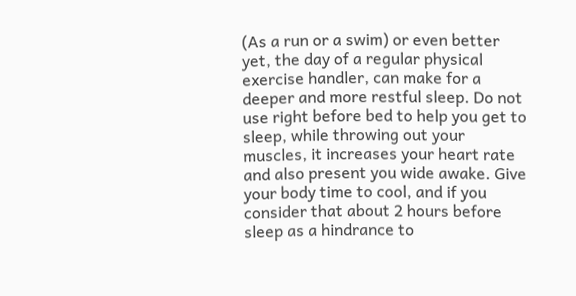(As a run or a swim) or even better yet, the day of a regular physical exercise handler, can make for a deeper and more restful sleep. Do not use right before bed to help you get to sleep, while throwing out your muscles, it increases your heart rate and also present you wide awake. Give your body time to cool, and if you consider that about 2 hours before sleep as a hindrance to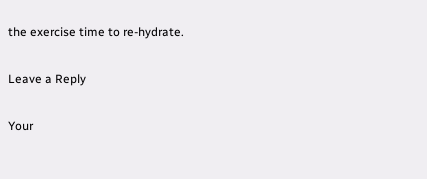the exercise time to re-hydrate.

Leave a Reply

Your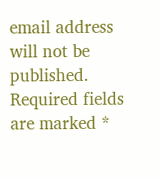email address will not be published. Required fields are marked *